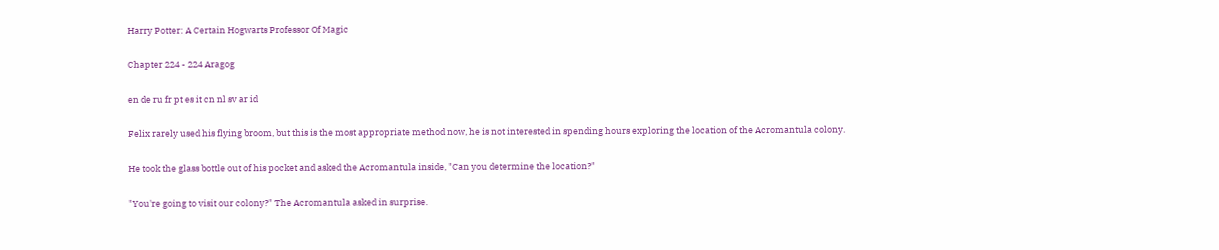Harry Potter: A Certain Hogwarts Professor Of Magic

Chapter 224 - 224 Aragog

en de ru fr pt es it cn nl sv ar id

Felix rarely used his flying broom, but this is the most appropriate method now, he is not interested in spending hours exploring the location of the Acromantula colony.

He took the glass bottle out of his pocket and asked the Acromantula inside, "Can you determine the location?"

"You're going to visit our colony?" The Acromantula asked in surprise.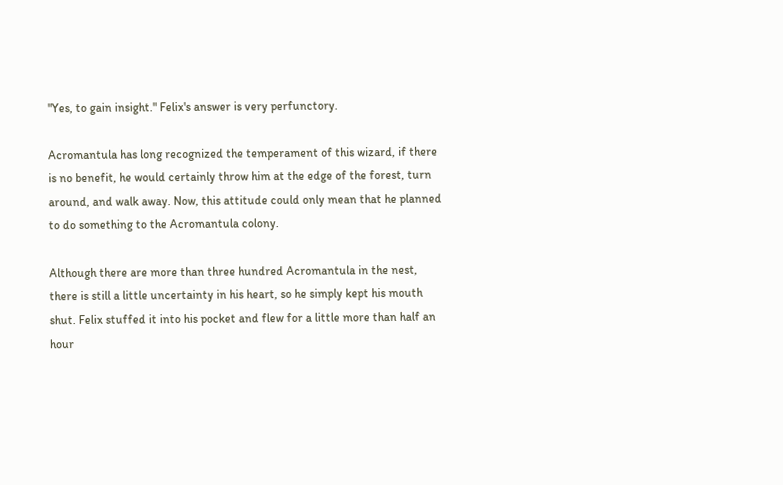"Yes, to gain insight." Felix's answer is very perfunctory.

Acromantula has long recognized the temperament of this wizard, if there is no benefit, he would certainly throw him at the edge of the forest, turn around, and walk away. Now, this attitude could only mean that he planned to do something to the Acromantula colony.

Although there are more than three hundred Acromantula in the nest, there is still a little uncertainty in his heart, so he simply kept his mouth shut. Felix stuffed it into his pocket and flew for a little more than half an hour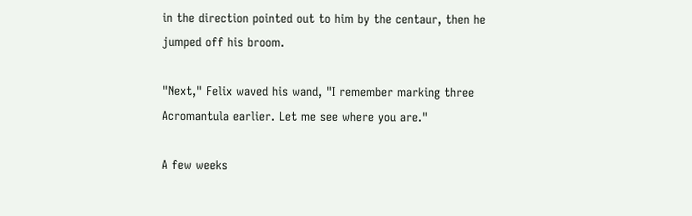in the direction pointed out to him by the centaur, then he jumped off his broom.

"Next," Felix waved his wand, "I remember marking three Acromantula earlier. Let me see where you are."

A few weeks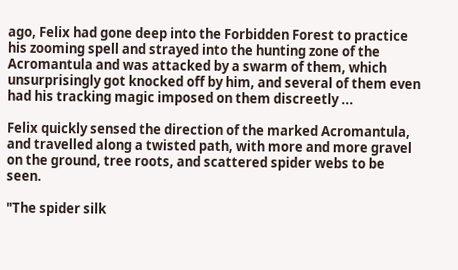ago, Felix had gone deep into the Forbidden Forest to practice his zooming spell and strayed into the hunting zone of the Acromantula and was attacked by a swarm of them, which unsurprisingly got knocked off by him, and several of them even had his tracking magic imposed on them discreetly ...

Felix quickly sensed the direction of the marked Acromantula, and travelled along a twisted path, with more and more gravel on the ground, tree roots, and scattered spider webs to be seen.

"The spider silk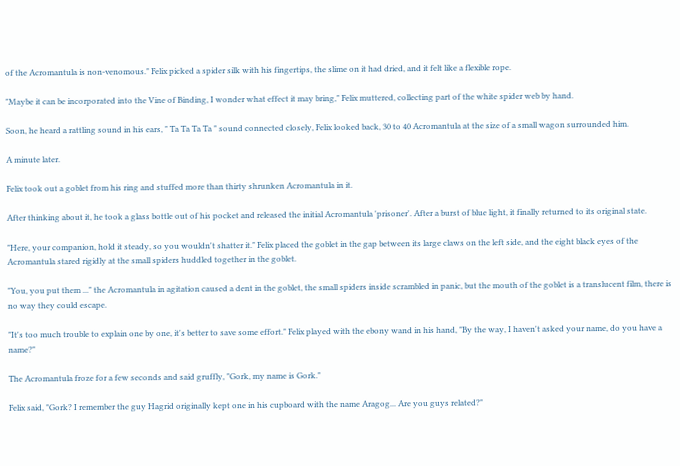of the Acromantula is non-venomous." Felix picked a spider silk with his fingertips, the slime on it had dried, and it felt like a flexible rope.

"Maybe it can be incorporated into the Vine of Binding, I wonder what effect it may bring," Felix muttered, collecting part of the white spider web by hand.

Soon, he heard a rattling sound in his ears, " Ta Ta Ta Ta " sound connected closely, Felix looked back, 30 to 40 Acromantula at the size of a small wagon surrounded him.

A minute later.

Felix took out a goblet from his ring and stuffed more than thirty shrunken Acromantula in it.

After thinking about it, he took a glass bottle out of his pocket and released the initial Acromantula 'prisoner'. After a burst of blue light, it finally returned to its original state.

"Here, your companion, hold it steady, so you wouldn't shatter it." Felix placed the goblet in the gap between its large claws on the left side, and the eight black eyes of the Acromantula stared rigidly at the small spiders huddled together in the goblet.

"You, you put them ..." the Acromantula in agitation caused a dent in the goblet, the small spiders inside scrambled in panic, but the mouth of the goblet is a translucent film, there is no way they could escape.

"It's too much trouble to explain one by one, it's better to save some effort." Felix played with the ebony wand in his hand, "By the way, I haven't asked your name, do you have a name?"

The Acromantula froze for a few seconds and said gruffly, "Gork, my name is Gork."

Felix said, "Gork? I remember the guy Hagrid originally kept one in his cupboard with the name Aragog... Are you guys related?"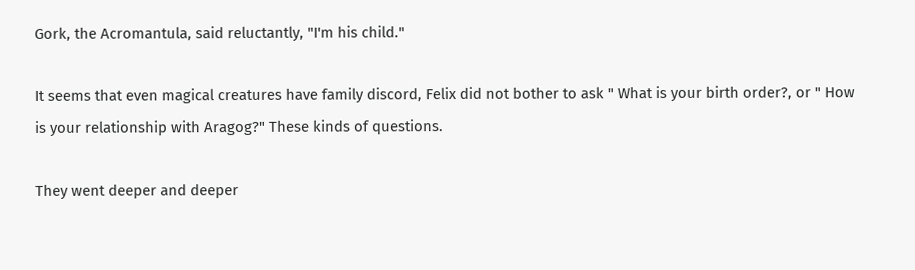Gork, the Acromantula, said reluctantly, "I'm his child."

It seems that even magical creatures have family discord, Felix did not bother to ask " What is your birth order?, or " How is your relationship with Aragog?" These kinds of questions.

They went deeper and deeper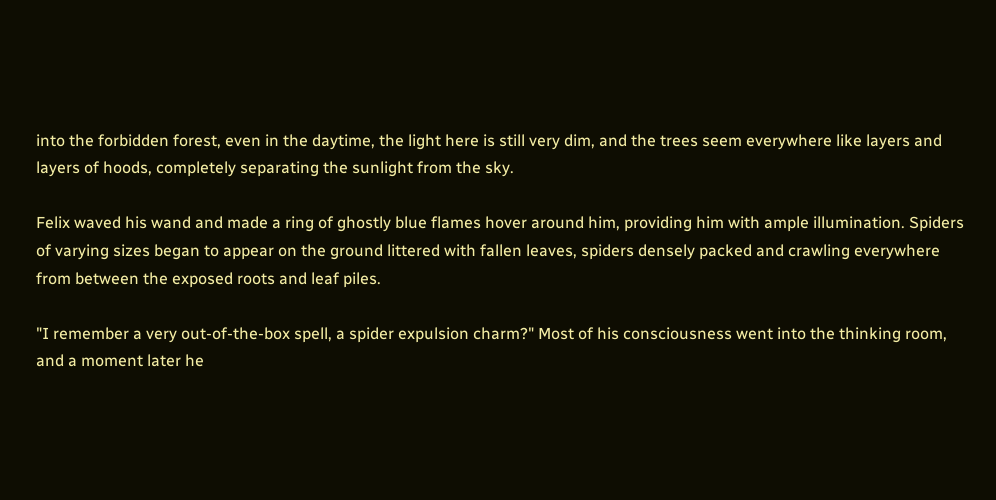into the forbidden forest, even in the daytime, the light here is still very dim, and the trees seem everywhere like layers and layers of hoods, completely separating the sunlight from the sky.

Felix waved his wand and made a ring of ghostly blue flames hover around him, providing him with ample illumination. Spiders of varying sizes began to appear on the ground littered with fallen leaves, spiders densely packed and crawling everywhere from between the exposed roots and leaf piles.

"I remember a very out-of-the-box spell, a spider expulsion charm?" Most of his consciousness went into the thinking room, and a moment later he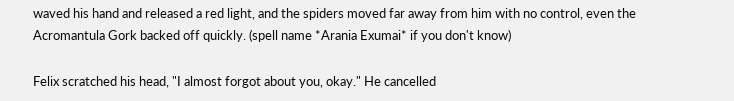waved his hand and released a red light, and the spiders moved far away from him with no control, even the Acromantula Gork backed off quickly. (spell name *Arania Exumai* if you don't know)

Felix scratched his head, "I almost forgot about you, okay." He cancelled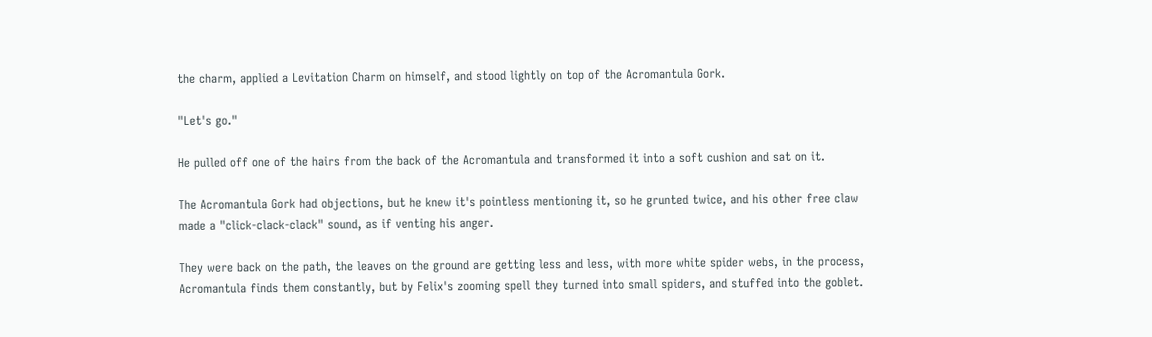the charm, applied a Levitation Charm on himself, and stood lightly on top of the Acromantula Gork.

"Let's go."

He pulled off one of the hairs from the back of the Acromantula and transformed it into a soft cushion and sat on it.

The Acromantula Gork had objections, but he knew it's pointless mentioning it, so he grunted twice, and his other free claw made a "click-clack-clack" sound, as if venting his anger.

They were back on the path, the leaves on the ground are getting less and less, with more white spider webs, in the process, Acromantula finds them constantly, but by Felix's zooming spell they turned into small spiders, and stuffed into the goblet.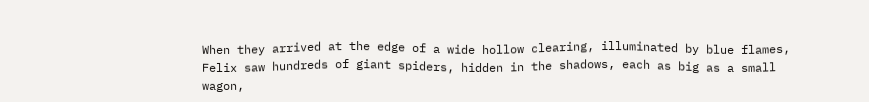When they arrived at the edge of a wide hollow clearing, illuminated by blue flames, Felix saw hundreds of giant spiders, hidden in the shadows, each as big as a small wagon,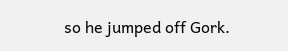so he jumped off Gork.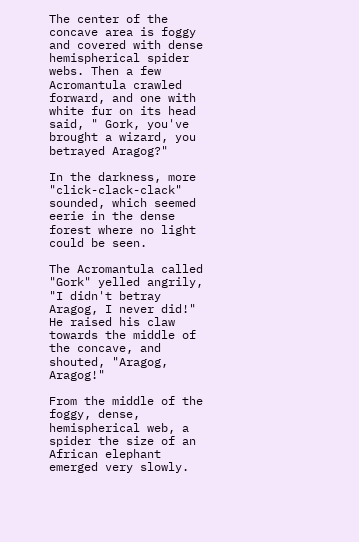The center of the concave area is foggy and covered with dense hemispherical spider webs. Then a few Acromantula crawled forward, and one with white fur on its head said, " Gork, you've brought a wizard, you betrayed Aragog?"

In the darkness, more "click-clack-clack" sounded, which seemed eerie in the dense forest where no light could be seen.

The Acromantula called "Gork" yelled angrily, "I didn't betray Aragog, I never did!" He raised his claw towards the middle of the concave, and shouted, "Aragog, Aragog!"

From the middle of the foggy, dense, hemispherical web, a spider the size of an African elephant emerged very slowly.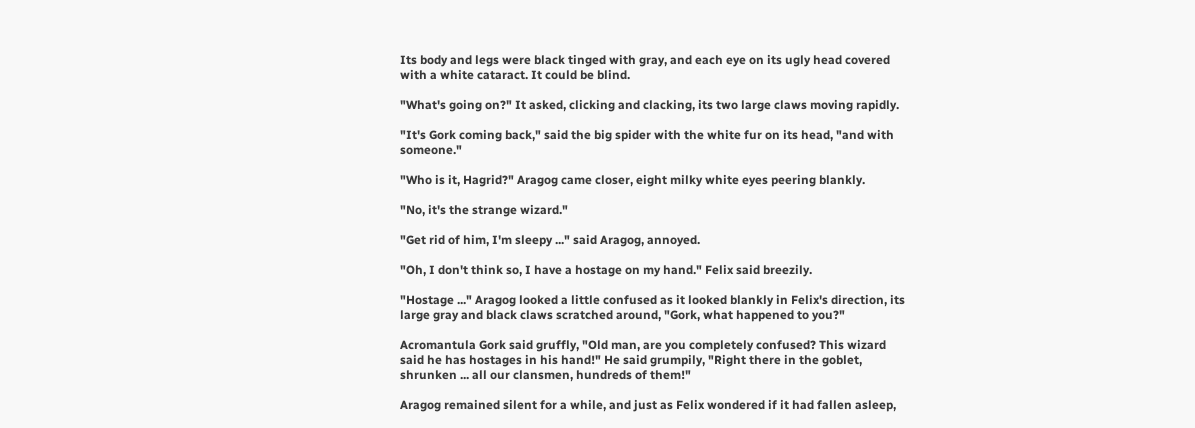Its body and legs were black tinged with gray, and each eye on its ugly head covered with a white cataract. It could be blind.

"What's going on?" It asked, clicking and clacking, its two large claws moving rapidly.

"It's Gork coming back," said the big spider with the white fur on its head, "and with someone."

"Who is it, Hagrid?" Aragog came closer, eight milky white eyes peering blankly.

"No, it's the strange wizard."

"Get rid of him, I'm sleepy ..." said Aragog, annoyed.

"Oh, I don't think so, I have a hostage on my hand." Felix said breezily.

"Hostage ..." Aragog looked a little confused as it looked blankly in Felix's direction, its large gray and black claws scratched around, "Gork, what happened to you?"

Acromantula Gork said gruffly, "Old man, are you completely confused? This wizard said he has hostages in his hand!" He said grumpily, "Right there in the goblet, shrunken ... all our clansmen, hundreds of them!"

Aragog remained silent for a while, and just as Felix wondered if it had fallen asleep,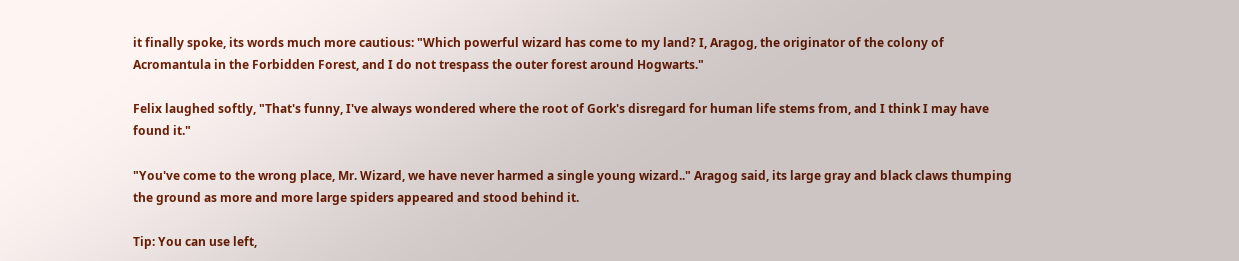it finally spoke, its words much more cautious: "Which powerful wizard has come to my land? I, Aragog, the originator of the colony of Acromantula in the Forbidden Forest, and I do not trespass the outer forest around Hogwarts."

Felix laughed softly, "That's funny, I've always wondered where the root of Gork's disregard for human life stems from, and I think I may have found it."

"You've come to the wrong place, Mr. Wizard, we have never harmed a single young wizard.." Aragog said, its large gray and black claws thumping the ground as more and more large spiders appeared and stood behind it.

Tip: You can use left,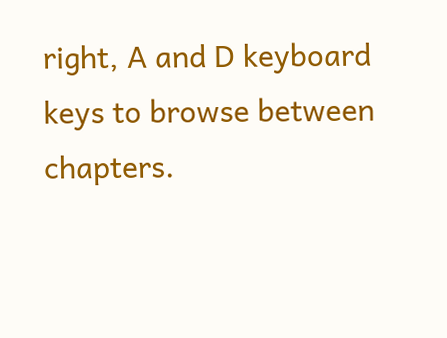right, A and D keyboard keys to browse between chapters.